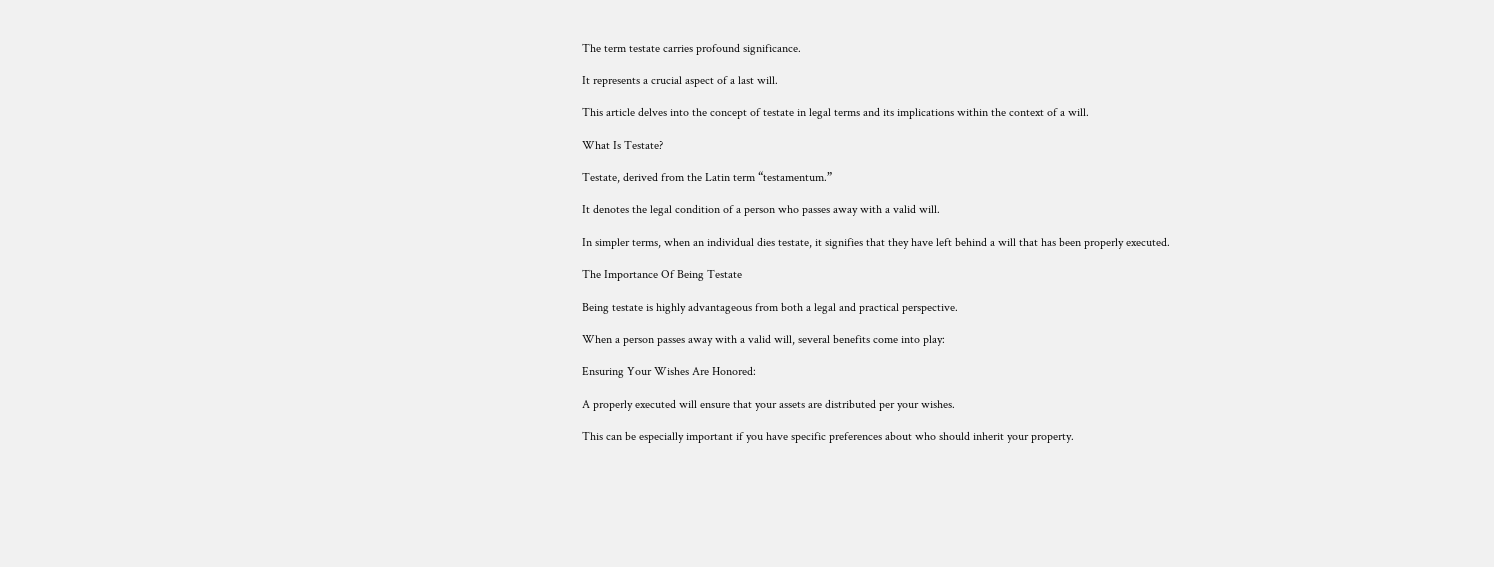The term testate carries profound significance.

It represents a crucial aspect of a last will.

This article delves into the concept of testate in legal terms and its implications within the context of a will.

What Is Testate?

Testate, derived from the Latin term “testamentum.”

It denotes the legal condition of a person who passes away with a valid will.

In simpler terms, when an individual dies testate, it signifies that they have left behind a will that has been properly executed.

The Importance Of Being Testate

Being testate is highly advantageous from both a legal and practical perspective.

When a person passes away with a valid will, several benefits come into play:

Ensuring Your Wishes Are Honored:

A properly executed will ensure that your assets are distributed per your wishes.

This can be especially important if you have specific preferences about who should inherit your property.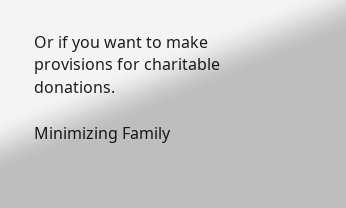Or if you want to make provisions for charitable donations.

Minimizing Family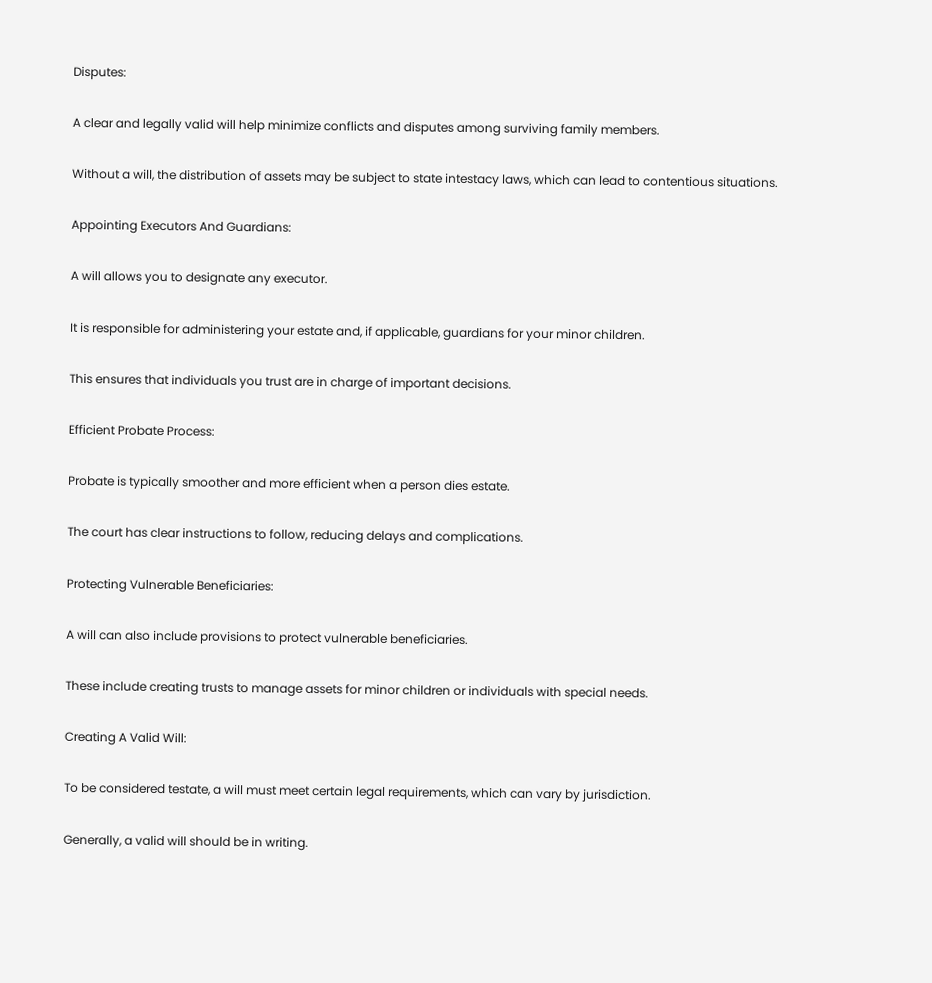Disputes:

A clear and legally valid will help minimize conflicts and disputes among surviving family members.

Without a will, the distribution of assets may be subject to state intestacy laws, which can lead to contentious situations.

Appointing Executors And Guardians:

A will allows you to designate any executor.

It is responsible for administering your estate and, if applicable, guardians for your minor children.

This ensures that individuals you trust are in charge of important decisions.

Efficient Probate Process:

Probate is typically smoother and more efficient when a person dies estate.

The court has clear instructions to follow, reducing delays and complications.

Protecting Vulnerable Beneficiaries:

A will can also include provisions to protect vulnerable beneficiaries.

These include creating trusts to manage assets for minor children or individuals with special needs.

Creating A Valid Will:

To be considered testate, a will must meet certain legal requirements, which can vary by jurisdiction.

Generally, a valid will should be in writing.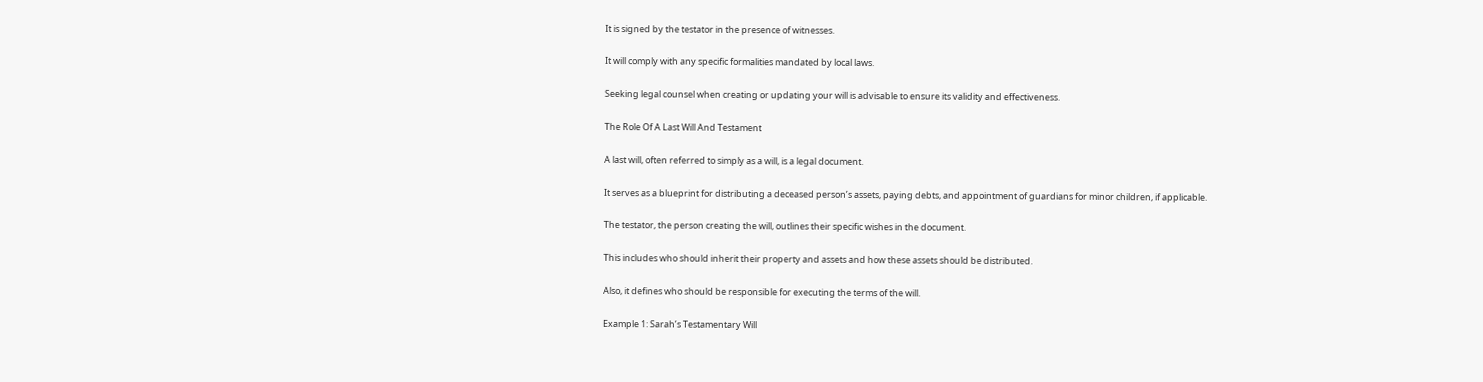It is signed by the testator in the presence of witnesses.

It will comply with any specific formalities mandated by local laws.

Seeking legal counsel when creating or updating your will is advisable to ensure its validity and effectiveness.

The Role Of A Last Will And Testament

A last will, often referred to simply as a will, is a legal document.

It serves as a blueprint for distributing a deceased person’s assets, paying debts, and appointment of guardians for minor children, if applicable.

The testator, the person creating the will, outlines their specific wishes in the document.

This includes who should inherit their property and assets and how these assets should be distributed.

Also, it defines who should be responsible for executing the terms of the will.

Example 1: Sarah’s Testamentary Will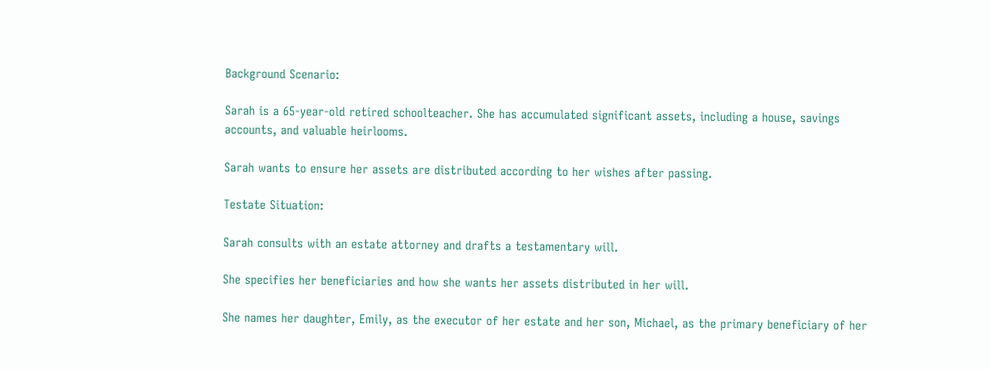Background Scenario:

Sarah is a 65-year-old retired schoolteacher. She has accumulated significant assets, including a house, savings accounts, and valuable heirlooms.

Sarah wants to ensure her assets are distributed according to her wishes after passing.

Testate Situation:

Sarah consults with an estate attorney and drafts a testamentary will.

She specifies her beneficiaries and how she wants her assets distributed in her will.

She names her daughter, Emily, as the executor of her estate and her son, Michael, as the primary beneficiary of her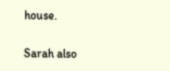house.

Sarah also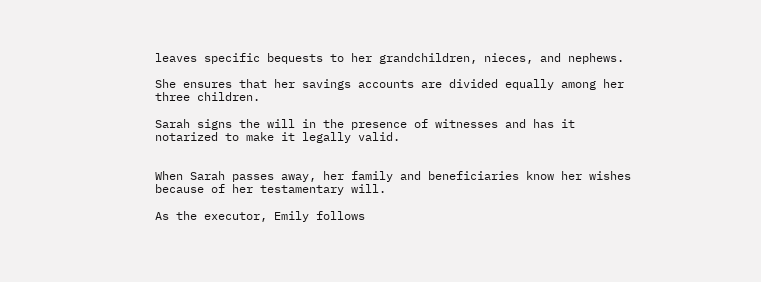leaves specific bequests to her grandchildren, nieces, and nephews.

She ensures that her savings accounts are divided equally among her three children.

Sarah signs the will in the presence of witnesses and has it notarized to make it legally valid.


When Sarah passes away, her family and beneficiaries know her wishes because of her testamentary will.

As the executor, Emily follows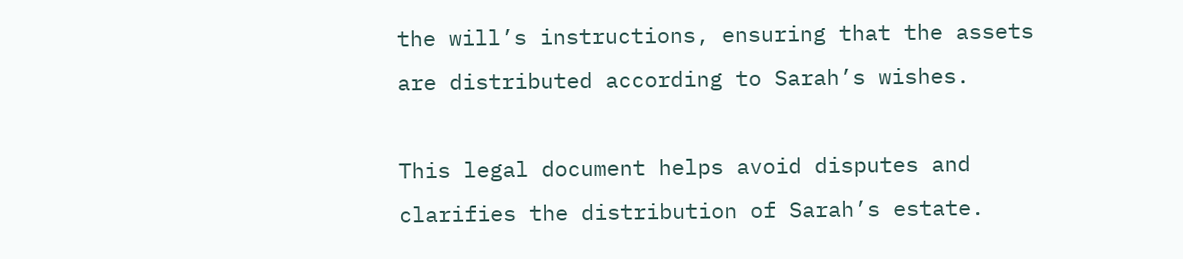the will’s instructions, ensuring that the assets are distributed according to Sarah’s wishes.

This legal document helps avoid disputes and clarifies the distribution of Sarah’s estate.